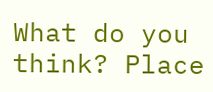What do you think? Place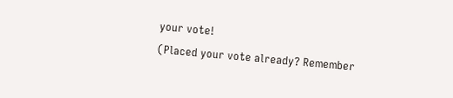your vote!
(Placed your vote already? Remember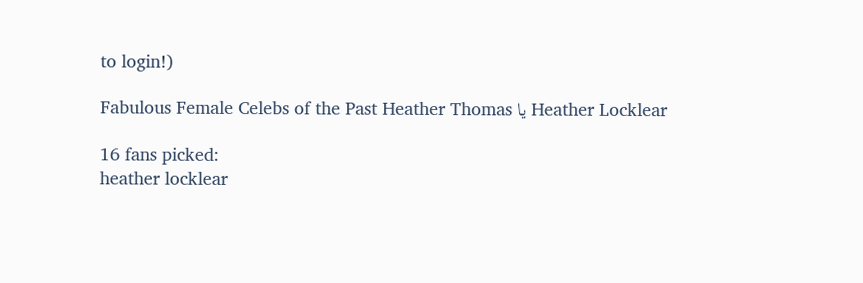to login!)

Fabulous Female Celebs of the Past Heather Thomas یا Heather Locklear

16 fans picked:
heather locklear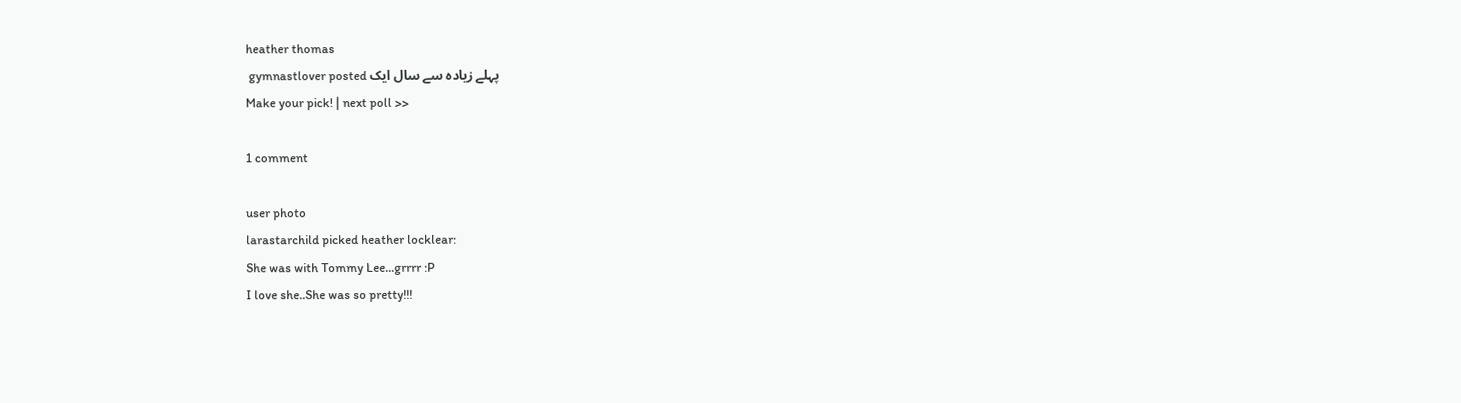heather thomas
 gymnastlover posted پہلے زیادہ سے سال ایک
Make your pick! | next poll >>

1 comment

user photo
larastarchild picked heather locklear:
She was with Tommy Lee...grrrr :P
I love she..She was so pretty!!!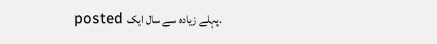posted پہلے زیادہ سے سال ایک.